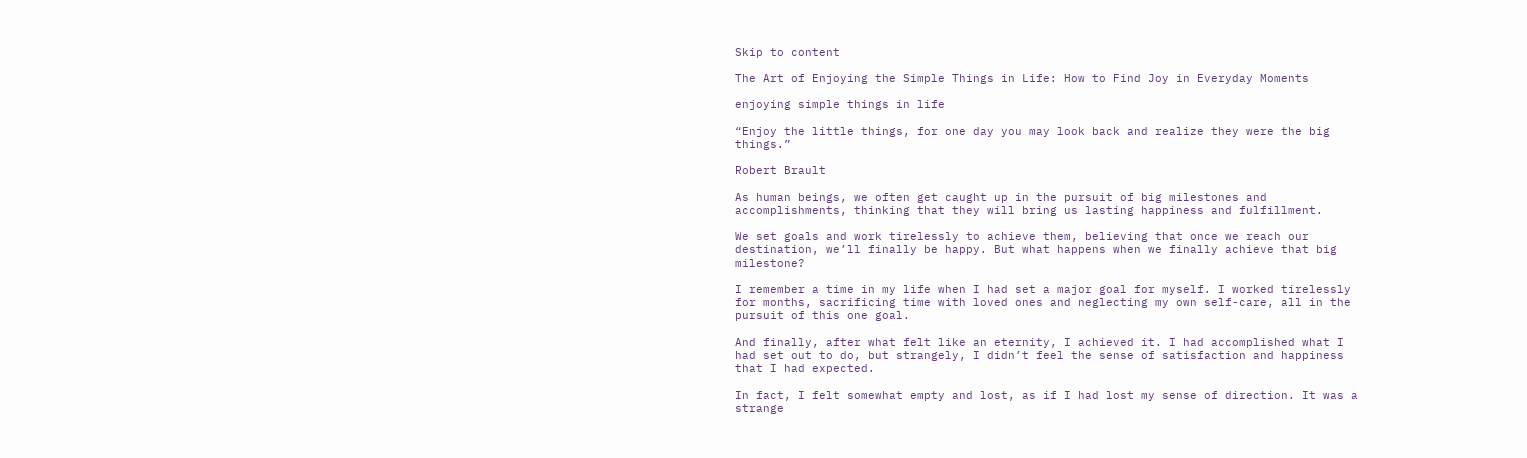Skip to content

The Art of Enjoying the Simple Things in Life: How to Find Joy in Everyday Moments

enjoying simple things in life

“Enjoy the little things, for one day you may look back and realize they were the big things.”

Robert Brault

As human beings, we often get caught up in the pursuit of big milestones and accomplishments, thinking that they will bring us lasting happiness and fulfillment.

We set goals and work tirelessly to achieve them, believing that once we reach our destination, we’ll finally be happy. But what happens when we finally achieve that big milestone?

I remember a time in my life when I had set a major goal for myself. I worked tirelessly for months, sacrificing time with loved ones and neglecting my own self-care, all in the pursuit of this one goal.

And finally, after what felt like an eternity, I achieved it. I had accomplished what I had set out to do, but strangely, I didn’t feel the sense of satisfaction and happiness that I had expected.

In fact, I felt somewhat empty and lost, as if I had lost my sense of direction. It was a strange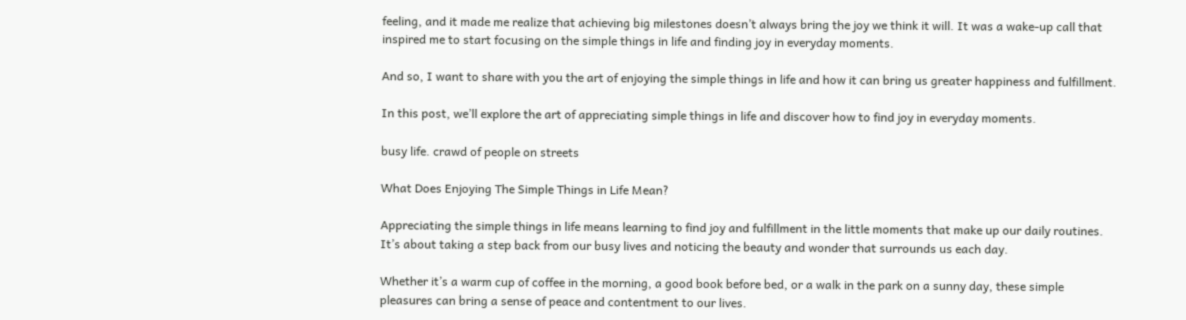feeling, and it made me realize that achieving big milestones doesn’t always bring the joy we think it will. It was a wake-up call that inspired me to start focusing on the simple things in life and finding joy in everyday moments.

And so, I want to share with you the art of enjoying the simple things in life and how it can bring us greater happiness and fulfillment.

In this post, we’ll explore the art of appreciating simple things in life and discover how to find joy in everyday moments.

busy life. crawd of people on streets

What Does Enjoying The Simple Things in Life Mean?

Appreciating the simple things in life means learning to find joy and fulfillment in the little moments that make up our daily routines. It’s about taking a step back from our busy lives and noticing the beauty and wonder that surrounds us each day.

Whether it’s a warm cup of coffee in the morning, a good book before bed, or a walk in the park on a sunny day, these simple pleasures can bring a sense of peace and contentment to our lives.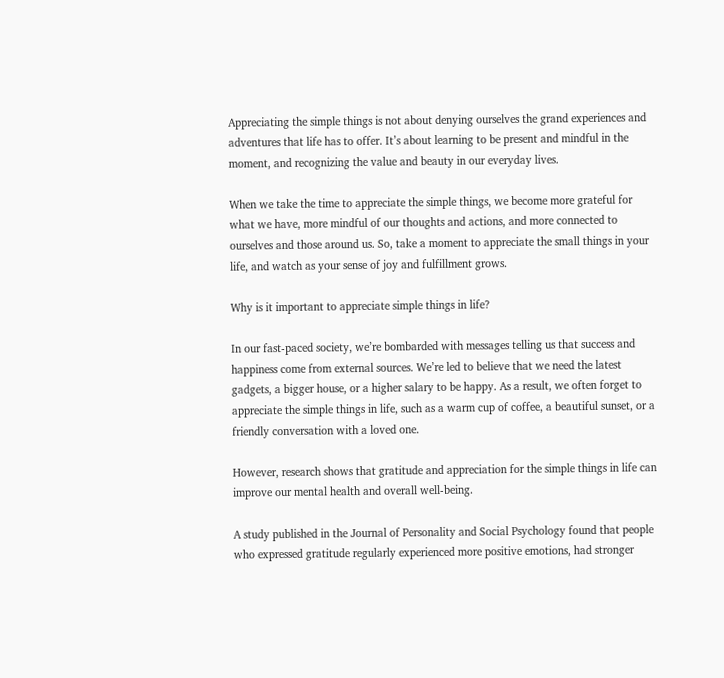Appreciating the simple things is not about denying ourselves the grand experiences and adventures that life has to offer. It’s about learning to be present and mindful in the moment, and recognizing the value and beauty in our everyday lives.

When we take the time to appreciate the simple things, we become more grateful for what we have, more mindful of our thoughts and actions, and more connected to ourselves and those around us. So, take a moment to appreciate the small things in your life, and watch as your sense of joy and fulfillment grows.

Why is it important to appreciate simple things in life?

In our fast-paced society, we’re bombarded with messages telling us that success and happiness come from external sources. We’re led to believe that we need the latest gadgets, a bigger house, or a higher salary to be happy. As a result, we often forget to appreciate the simple things in life, such as a warm cup of coffee, a beautiful sunset, or a friendly conversation with a loved one.

However, research shows that gratitude and appreciation for the simple things in life can improve our mental health and overall well-being.

A study published in the Journal of Personality and Social Psychology found that people who expressed gratitude regularly experienced more positive emotions, had stronger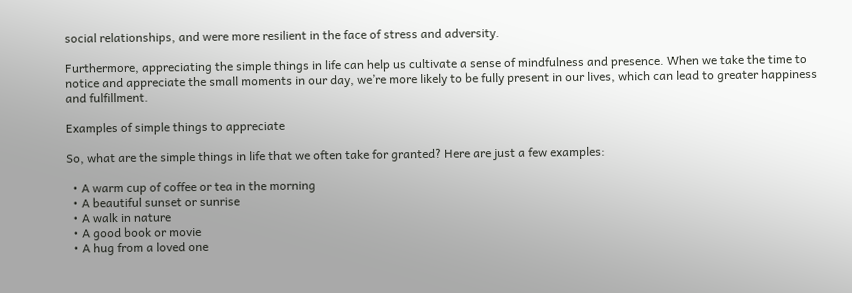social relationships, and were more resilient in the face of stress and adversity.

Furthermore, appreciating the simple things in life can help us cultivate a sense of mindfulness and presence. When we take the time to notice and appreciate the small moments in our day, we’re more likely to be fully present in our lives, which can lead to greater happiness and fulfillment.

Examples of simple things to appreciate

So, what are the simple things in life that we often take for granted? Here are just a few examples:

  • A warm cup of coffee or tea in the morning
  • A beautiful sunset or sunrise
  • A walk in nature
  • A good book or movie
  • A hug from a loved one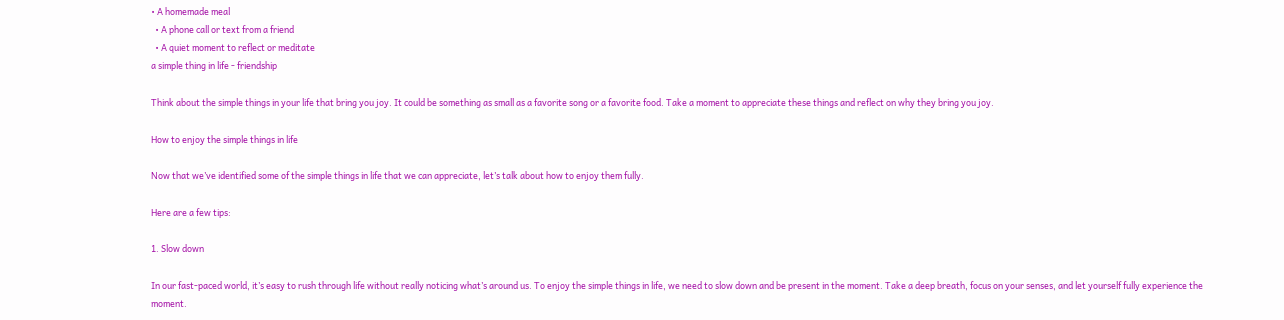• A homemade meal
  • A phone call or text from a friend
  • A quiet moment to reflect or meditate
a simple thing in life - friendship

Think about the simple things in your life that bring you joy. It could be something as small as a favorite song or a favorite food. Take a moment to appreciate these things and reflect on why they bring you joy.

How to enjoy the simple things in life

Now that we’ve identified some of the simple things in life that we can appreciate, let’s talk about how to enjoy them fully.

Here are a few tips:

1. Slow down

In our fast-paced world, it’s easy to rush through life without really noticing what’s around us. To enjoy the simple things in life, we need to slow down and be present in the moment. Take a deep breath, focus on your senses, and let yourself fully experience the moment.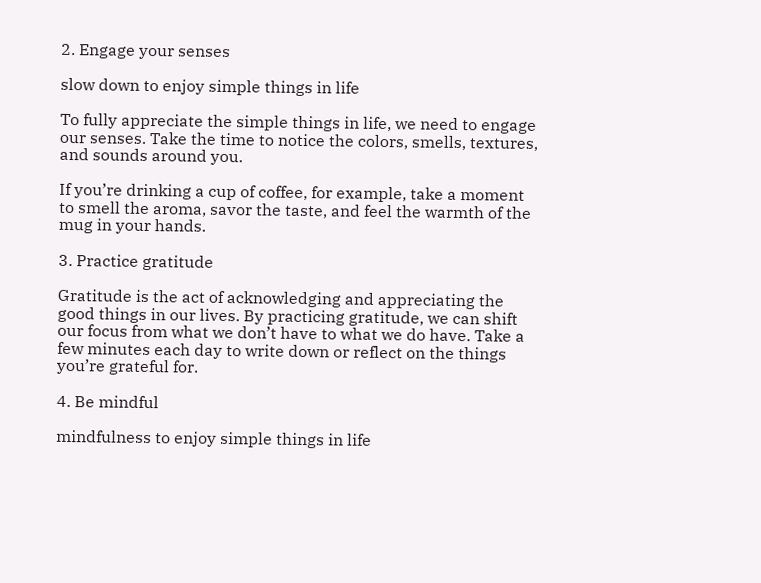2. Engage your senses

slow down to enjoy simple things in life

To fully appreciate the simple things in life, we need to engage our senses. Take the time to notice the colors, smells, textures, and sounds around you.

If you’re drinking a cup of coffee, for example, take a moment to smell the aroma, savor the taste, and feel the warmth of the mug in your hands.

3. Practice gratitude

Gratitude is the act of acknowledging and appreciating the good things in our lives. By practicing gratitude, we can shift our focus from what we don’t have to what we do have. Take a few minutes each day to write down or reflect on the things you’re grateful for.

4. Be mindful

mindfulness to enjoy simple things in life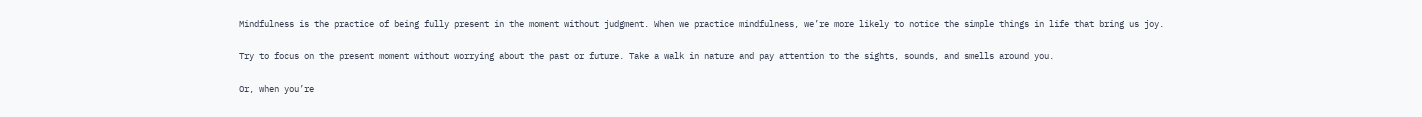Mindfulness is the practice of being fully present in the moment without judgment. When we practice mindfulness, we’re more likely to notice the simple things in life that bring us joy.

Try to focus on the present moment without worrying about the past or future. Take a walk in nature and pay attention to the sights, sounds, and smells around you.

Or, when you’re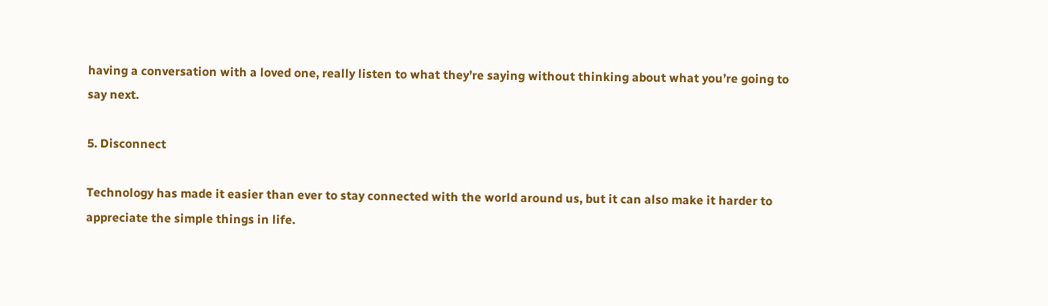having a conversation with a loved one, really listen to what they’re saying without thinking about what you’re going to say next.

5. Disconnect

Technology has made it easier than ever to stay connected with the world around us, but it can also make it harder to appreciate the simple things in life.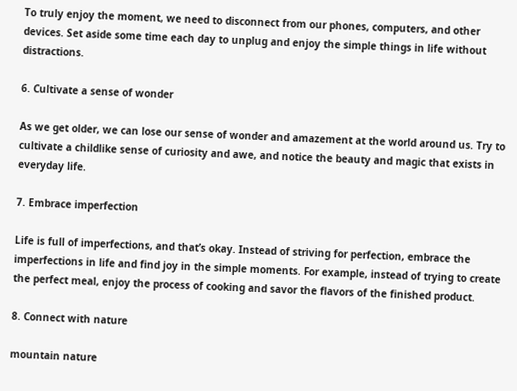To truly enjoy the moment, we need to disconnect from our phones, computers, and other devices. Set aside some time each day to unplug and enjoy the simple things in life without distractions.

6. Cultivate a sense of wonder

As we get older, we can lose our sense of wonder and amazement at the world around us. Try to cultivate a childlike sense of curiosity and awe, and notice the beauty and magic that exists in everyday life.

7. Embrace imperfection

Life is full of imperfections, and that’s okay. Instead of striving for perfection, embrace the imperfections in life and find joy in the simple moments. For example, instead of trying to create the perfect meal, enjoy the process of cooking and savor the flavors of the finished product.

8. Connect with nature

mountain nature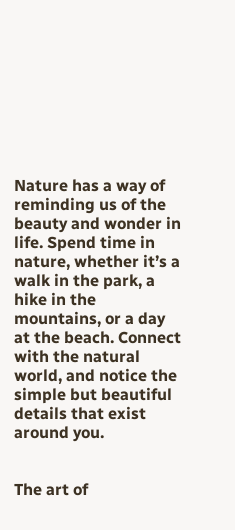Nature has a way of reminding us of the beauty and wonder in life. Spend time in nature, whether it’s a walk in the park, a hike in the mountains, or a day at the beach. Connect with the natural world, and notice the simple but beautiful details that exist around you.


The art of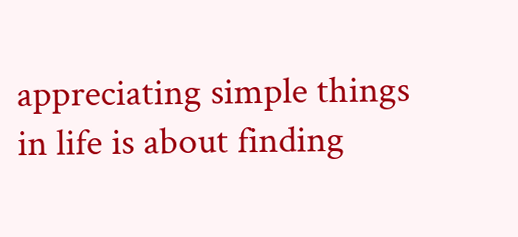appreciating simple things in life is about finding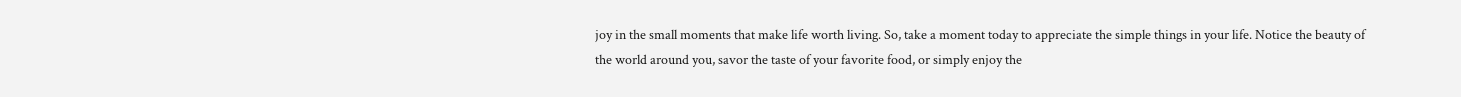joy in the small moments that make life worth living. So, take a moment today to appreciate the simple things in your life. Notice the beauty of the world around you, savor the taste of your favorite food, or simply enjoy the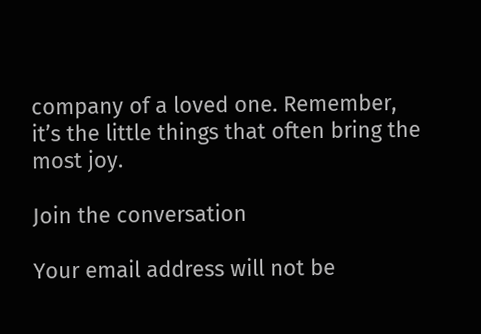company of a loved one. Remember, it’s the little things that often bring the most joy.

Join the conversation

Your email address will not be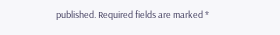published. Required fields are marked *